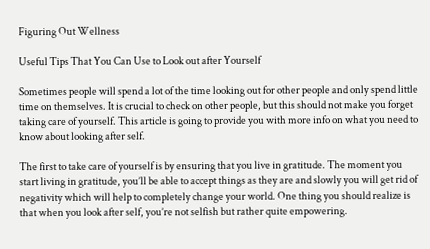Figuring Out Wellness

Useful Tips That You Can Use to Look out after Yourself

Sometimes people will spend a lot of the time looking out for other people and only spend little time on themselves. It is crucial to check on other people, but this should not make you forget taking care of yourself. This article is going to provide you with more info on what you need to know about looking after self.

The first to take care of yourself is by ensuring that you live in gratitude. The moment you start living in gratitude, you’ll be able to accept things as they are and slowly you will get rid of negativity which will help to completely change your world. One thing you should realize is that when you look after self, you’re not selfish but rather quite empowering.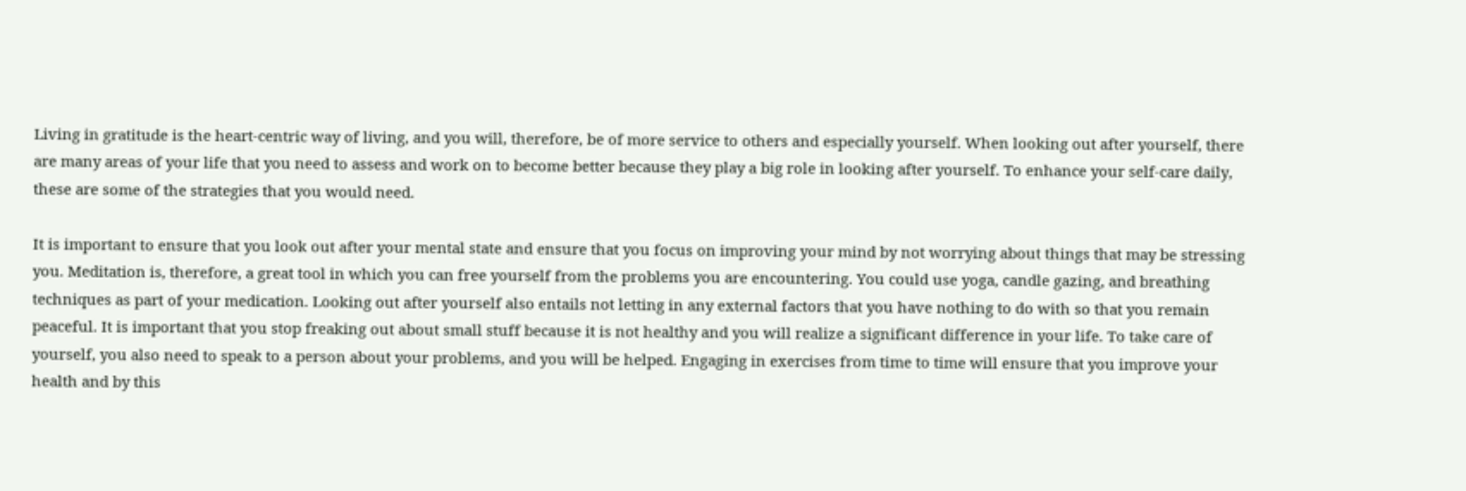Living in gratitude is the heart-centric way of living, and you will, therefore, be of more service to others and especially yourself. When looking out after yourself, there are many areas of your life that you need to assess and work on to become better because they play a big role in looking after yourself. To enhance your self-care daily, these are some of the strategies that you would need.

It is important to ensure that you look out after your mental state and ensure that you focus on improving your mind by not worrying about things that may be stressing you. Meditation is, therefore, a great tool in which you can free yourself from the problems you are encountering. You could use yoga, candle gazing, and breathing techniques as part of your medication. Looking out after yourself also entails not letting in any external factors that you have nothing to do with so that you remain peaceful. It is important that you stop freaking out about small stuff because it is not healthy and you will realize a significant difference in your life. To take care of yourself, you also need to speak to a person about your problems, and you will be helped. Engaging in exercises from time to time will ensure that you improve your health and by this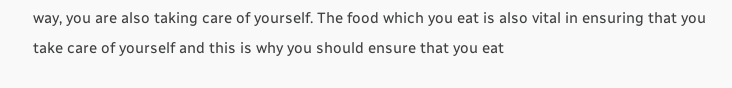way, you are also taking care of yourself. The food which you eat is also vital in ensuring that you take care of yourself and this is why you should ensure that you eat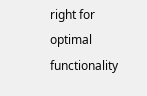right for optimal functionality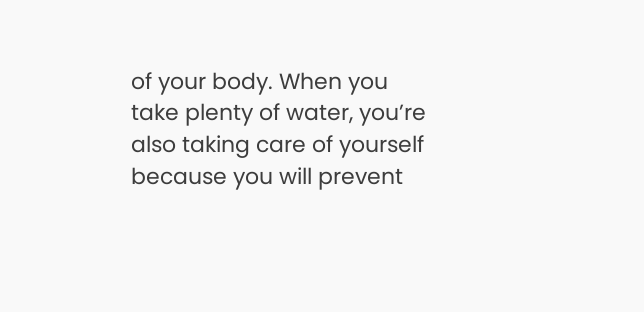of your body. When you take plenty of water, you’re also taking care of yourself because you will prevent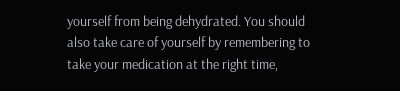yourself from being dehydrated. You should also take care of yourself by remembering to take your medication at the right time,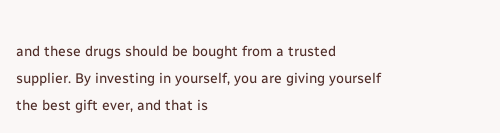and these drugs should be bought from a trusted supplier. By investing in yourself, you are giving yourself the best gift ever, and that is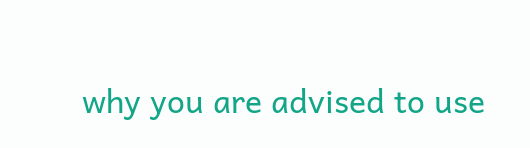why you are advised to use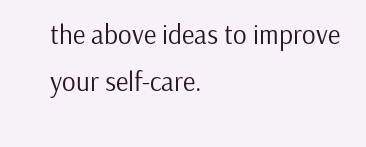the above ideas to improve your self-care.